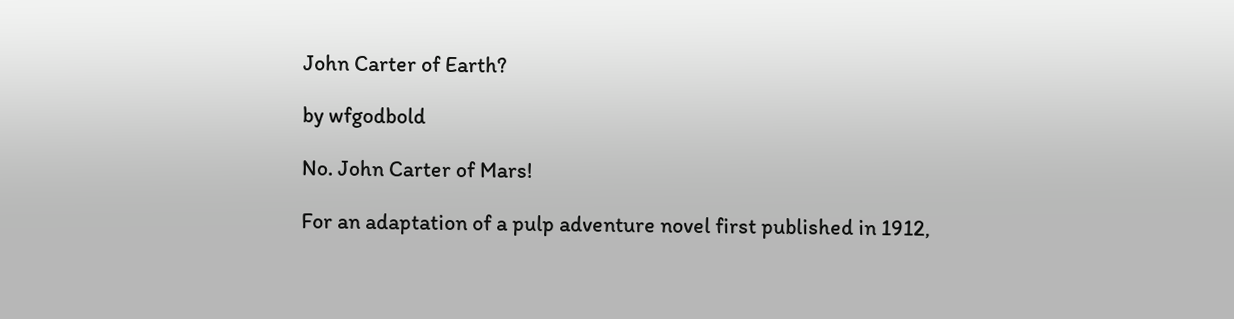John Carter of Earth?

by wfgodbold

No. John Carter of Mars!

For an adaptation of a pulp adventure novel first published in 1912,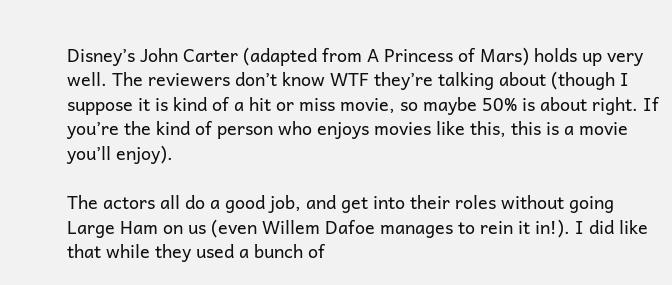Disney’s John Carter (adapted from A Princess of Mars) holds up very well. The reviewers don’t know WTF they’re talking about (though I suppose it is kind of a hit or miss movie, so maybe 50% is about right. If you’re the kind of person who enjoys movies like this, this is a movie you’ll enjoy).

The actors all do a good job, and get into their roles without going Large Ham on us (even Willem Dafoe manages to rein it in!). I did like that while they used a bunch of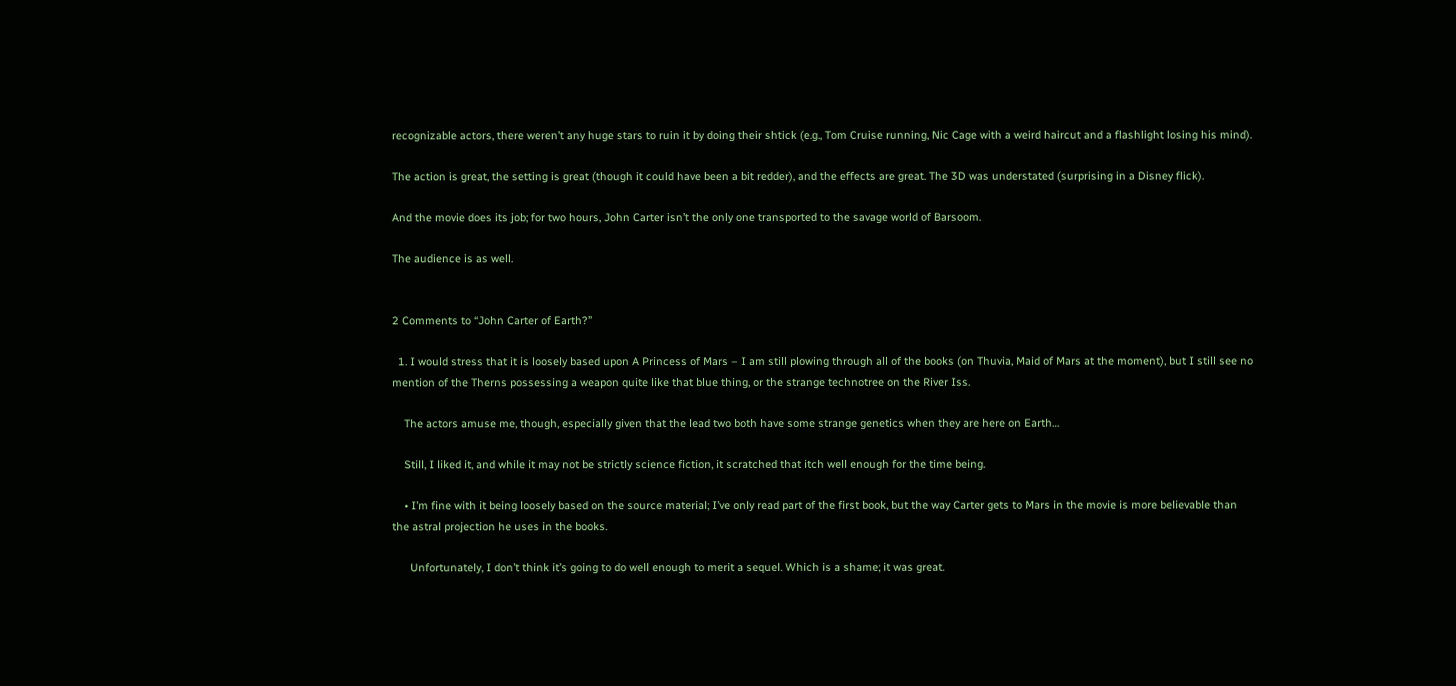recognizable actors, there weren’t any huge stars to ruin it by doing their shtick (e.g., Tom Cruise running, Nic Cage with a weird haircut and a flashlight losing his mind).

The action is great, the setting is great (though it could have been a bit redder), and the effects are great. The 3D was understated (surprising in a Disney flick).

And the movie does its job; for two hours, John Carter isn’t the only one transported to the savage world of Barsoom.

The audience is as well.


2 Comments to “John Carter of Earth?”

  1. I would stress that it is loosely based upon A Princess of Mars – I am still plowing through all of the books (on Thuvia, Maid of Mars at the moment), but I still see no mention of the Therns possessing a weapon quite like that blue thing, or the strange technotree on the River Iss.

    The actors amuse me, though, especially given that the lead two both have some strange genetics when they are here on Earth…

    Still, I liked it, and while it may not be strictly science fiction, it scratched that itch well enough for the time being.

    • I’m fine with it being loosely based on the source material; I’ve only read part of the first book, but the way Carter gets to Mars in the movie is more believable than the astral projection he uses in the books.

      Unfortunately, I don’t think it’s going to do well enough to merit a sequel. Which is a shame; it was great.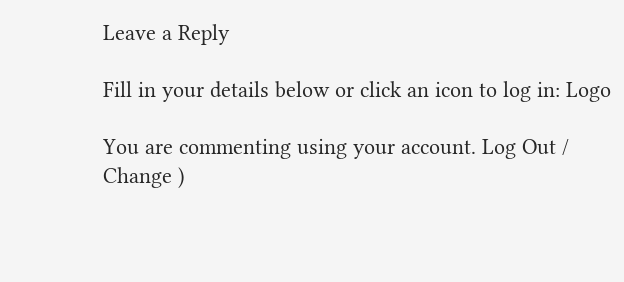Leave a Reply

Fill in your details below or click an icon to log in: Logo

You are commenting using your account. Log Out /  Change )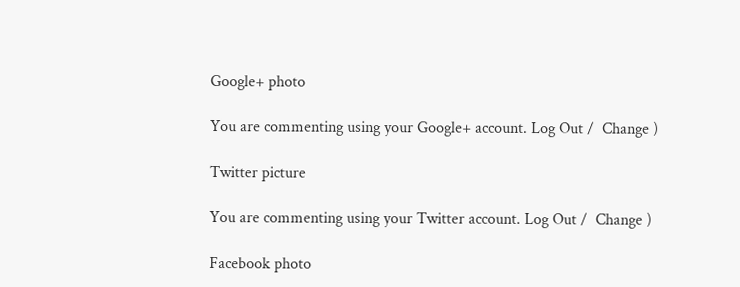Google+ photo

You are commenting using your Google+ account. Log Out /  Change )

Twitter picture

You are commenting using your Twitter account. Log Out /  Change )

Facebook photo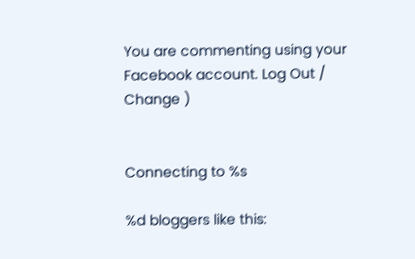You are commenting using your Facebook account. Log Out /  Change )


Connecting to %s

%d bloggers like this: